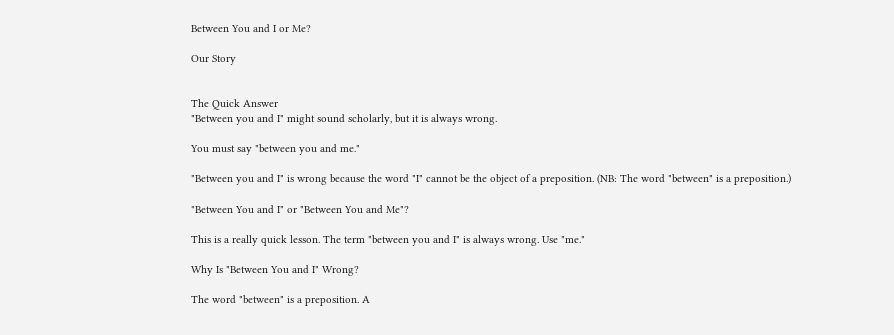Between You and I or Me?

Our Story


The Quick Answer
"Between you and I" might sound scholarly, but it is always wrong.

You must say "between you and me."

"Between you and I" is wrong because the word "I" cannot be the object of a preposition. (NB: The word "between" is a preposition.)

"Between You and I" or "Between You and Me"?

This is a really quick lesson. The term "between you and I" is always wrong. Use "me."

Why Is "Between You and I" Wrong?

The word "between" is a preposition. A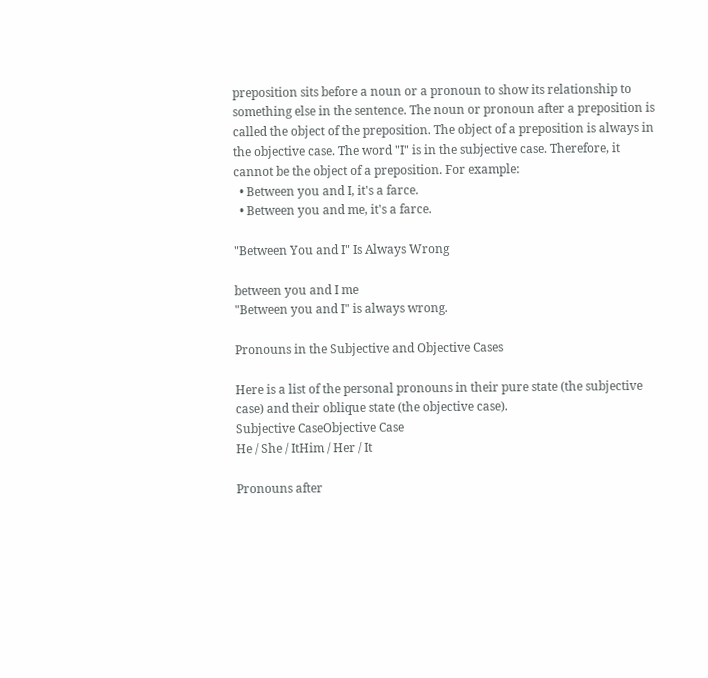preposition sits before a noun or a pronoun to show its relationship to something else in the sentence. The noun or pronoun after a preposition is called the object of the preposition. The object of a preposition is always in the objective case. The word "I" is in the subjective case. Therefore, it cannot be the object of a preposition. For example:
  • Between you and I, it's a farce.
  • Between you and me, it's a farce.

"Between You and I" Is Always Wrong

between you and I me
"Between you and I" is always wrong.

Pronouns in the Subjective and Objective Cases

Here is a list of the personal pronouns in their pure state (the subjective case) and their oblique state (the objective case).
Subjective CaseObjective Case
He / She / ItHim / Her / It

Pronouns after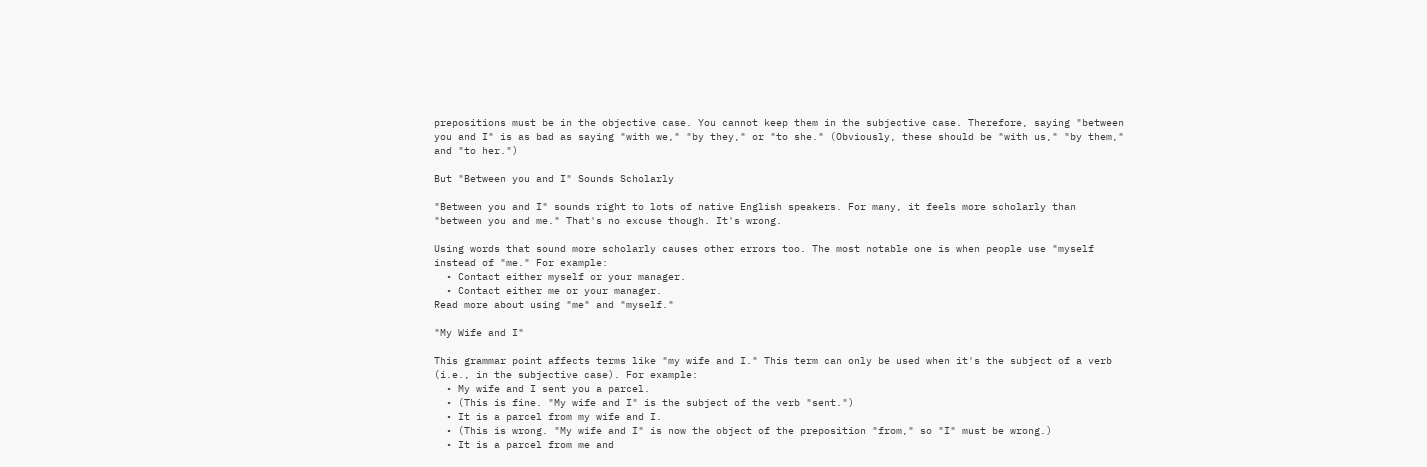prepositions must be in the objective case. You cannot keep them in the subjective case. Therefore, saying "between you and I" is as bad as saying "with we," "by they," or "to she." (Obviously, these should be "with us," "by them," and "to her.")

But "Between you and I" Sounds Scholarly

"Between you and I" sounds right to lots of native English speakers. For many, it feels more scholarly than "between you and me." That's no excuse though. It's wrong.

Using words that sound more scholarly causes other errors too. The most notable one is when people use "myself instead of "me." For example:
  • Contact either myself or your manager.
  • Contact either me or your manager.
Read more about using "me" and "myself."

"My Wife and I"

This grammar point affects terms like "my wife and I." This term can only be used when it's the subject of a verb (i.e., in the subjective case). For example:
  • My wife and I sent you a parcel.
  • (This is fine. "My wife and I" is the subject of the verb "sent.")
  • It is a parcel from my wife and I.
  • (This is wrong. "My wife and I" is now the object of the preposition "from," so "I" must be wrong.)
  • It is a parcel from me and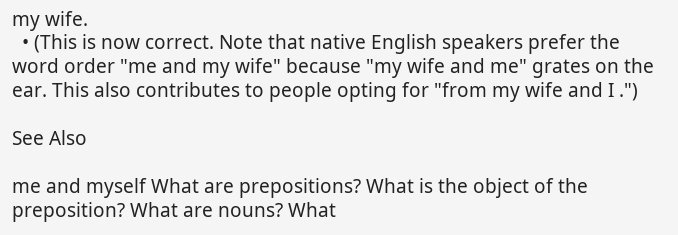my wife.
  • (This is now correct. Note that native English speakers prefer the word order "me and my wife" because "my wife and me" grates on the ear. This also contributes to people opting for "from my wife and I .")

See Also

me and myself What are prepositions? What is the object of the preposition? What are nouns? What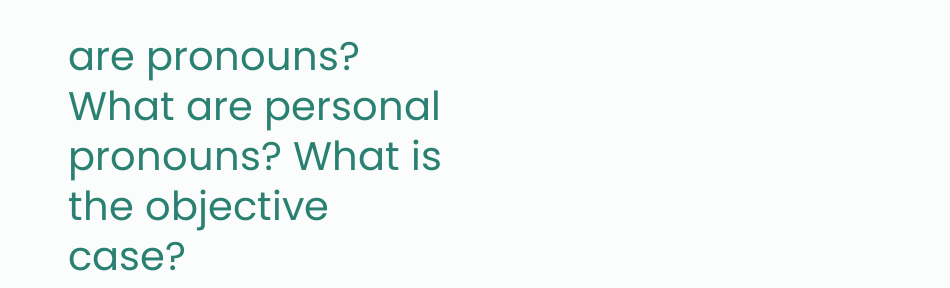are pronouns? What are personal pronouns? What is the objective case?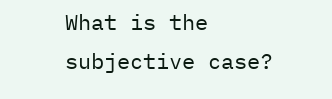What is the subjective case?